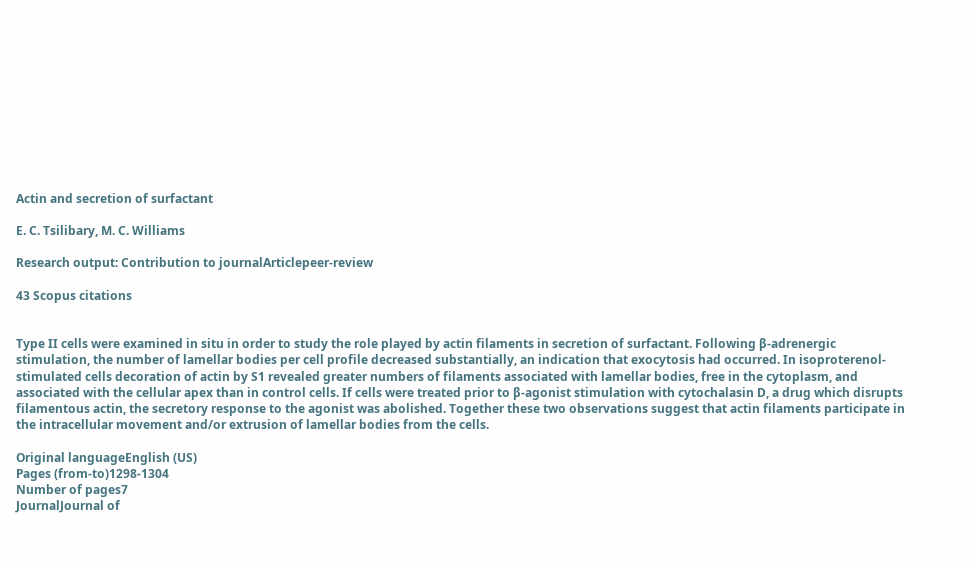Actin and secretion of surfactant

E. C. Tsilibary, M. C. Williams

Research output: Contribution to journalArticlepeer-review

43 Scopus citations


Type II cells were examined in situ in order to study the role played by actin filaments in secretion of surfactant. Following β-adrenergic stimulation, the number of lamellar bodies per cell profile decreased substantially, an indication that exocytosis had occurred. In isoproterenol-stimulated cells decoration of actin by S1 revealed greater numbers of filaments associated with lamellar bodies, free in the cytoplasm, and associated with the cellular apex than in control cells. If cells were treated prior to β-agonist stimulation with cytochalasin D, a drug which disrupts filamentous actin, the secretory response to the agonist was abolished. Together these two observations suggest that actin filaments participate in the intracellular movement and/or extrusion of lamellar bodies from the cells.

Original languageEnglish (US)
Pages (from-to)1298-1304
Number of pages7
JournalJournal of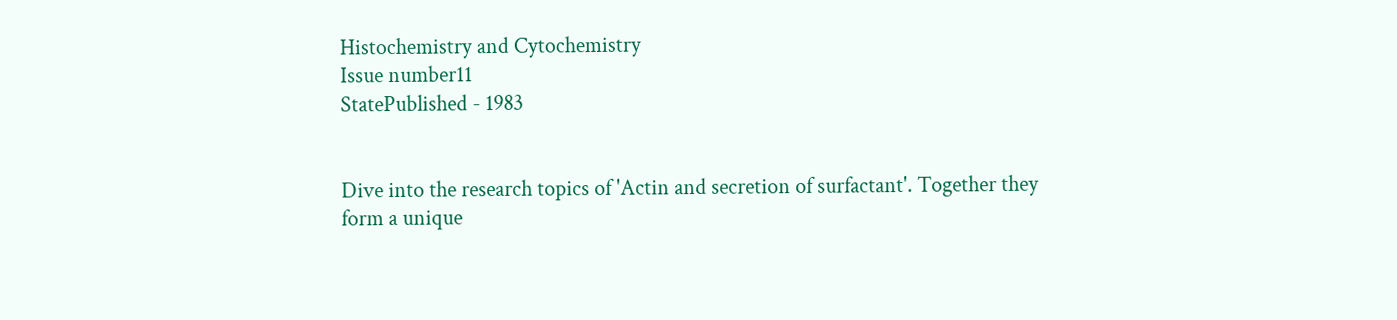Histochemistry and Cytochemistry
Issue number11
StatePublished - 1983


Dive into the research topics of 'Actin and secretion of surfactant'. Together they form a unique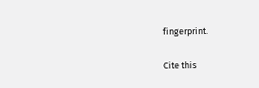fingerprint.

Cite this